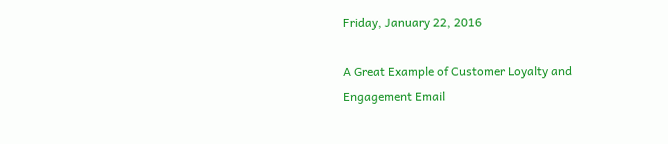Friday, January 22, 2016

A Great Example of Customer Loyalty and Engagement Email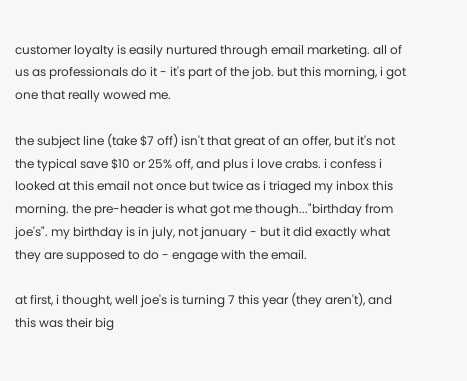customer loyalty is easily nurtured through email marketing. all of us as professionals do it - it's part of the job. but this morning, i got one that really wowed me.

the subject line (take $7 off) isn't that great of an offer, but it's not the typical save $10 or 25% off, and plus i love crabs. i confess i looked at this email not once but twice as i triaged my inbox this morning. the pre-header is what got me though..."birthday from joe's". my birthday is in july, not january - but it did exactly what they are supposed to do - engage with the email.

at first, i thought, well joe's is turning 7 this year (they aren't), and this was their big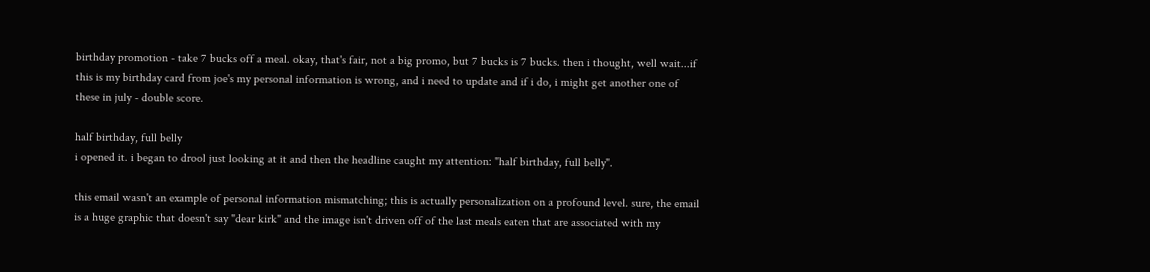birthday promotion - take 7 bucks off a meal. okay, that's fair, not a big promo, but 7 bucks is 7 bucks. then i thought, well wait...if this is my birthday card from joe's my personal information is wrong, and i need to update and if i do, i might get another one of these in july - double score.

half birthday, full belly
i opened it. i began to drool just looking at it and then the headline caught my attention: "half birthday, full belly".

this email wasn't an example of personal information mismatching; this is actually personalization on a profound level. sure, the email is a huge graphic that doesn't say "dear kirk" and the image isn't driven off of the last meals eaten that are associated with my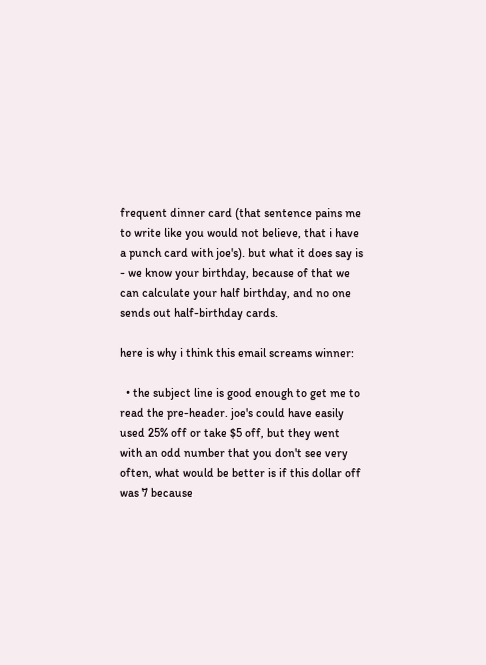frequent dinner card (that sentence pains me to write like you would not believe, that i have a punch card with joe's). but what it does say is - we know your birthday, because of that we can calculate your half birthday, and no one sends out half-birthday cards.

here is why i think this email screams winner:

  • the subject line is good enough to get me to read the pre-header. joe's could have easily used 25% off or take $5 off, but they went with an odd number that you don't see very often, what would be better is if this dollar off was 7 because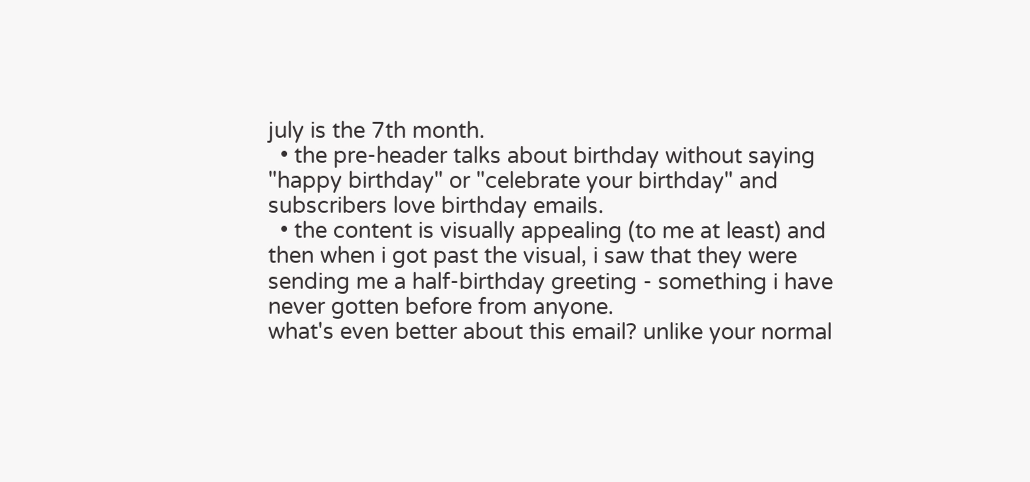july is the 7th month.
  • the pre-header talks about birthday without saying "happy birthday" or "celebrate your birthday" and subscribers love birthday emails.
  • the content is visually appealing (to me at least) and then when i got past the visual, i saw that they were sending me a half-birthday greeting - something i have never gotten before from anyone.
what's even better about this email? unlike your normal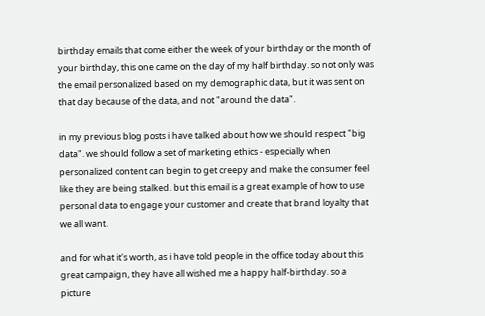birthday emails that come either the week of your birthday or the month of your birthday, this one came on the day of my half birthday. so not only was the email personalized based on my demographic data, but it was sent on that day because of the data, and not "around the data".

in my previous blog posts i have talked about how we should respect "big data". we should follow a set of marketing ethics - especially when personalized content can begin to get creepy and make the consumer feel like they are being stalked. but this email is a great example of how to use personal data to engage your customer and create that brand loyalty that we all want.

and for what it's worth, as i have told people in the office today about this great campaign, they have all wished me a happy half-birthday. so a picture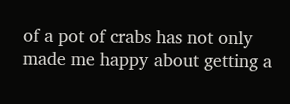of a pot of crabs has not only made me happy about getting a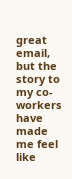great email, but the story to my co-workers have made me feel like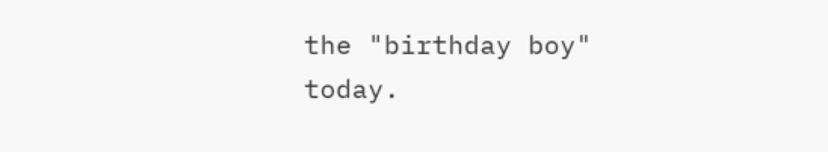the "birthday boy" today.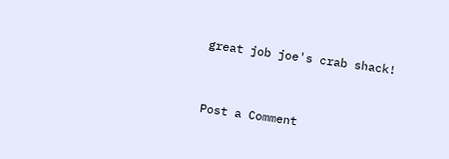great job joe's crab shack!


Post a Comment